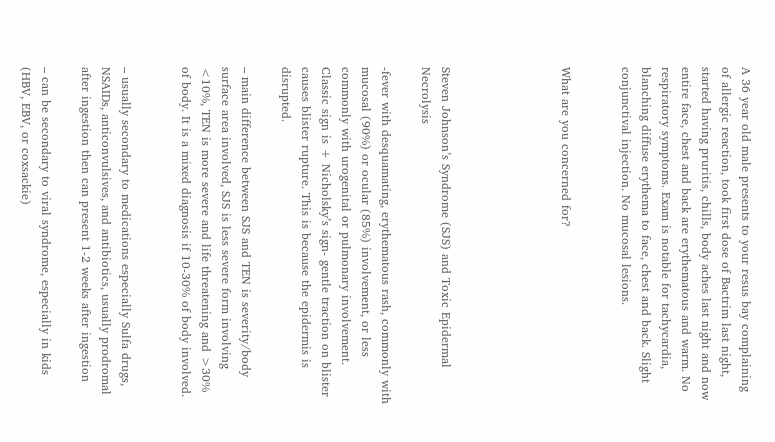A 36 year old male presents to your resus bay complaining of allergic reaction, took first dose of Bactrim last night, started having pruritis, chills, body aches last night and now entire face, chest and back are erythematous and warm. No respiratory symptoms. Exam is notable for tachycardia, blanching diffuse erythema to face, chest and back. Slight conjunctival injection. No mucosal lesions.


What are you concerned for?





Steven Johnson’s Syndrome (SJS) and Toxic Epidermal Necrolysis

-fever with desquamating, erythematous rash, commonly with mucosal (90%) or ocular (85%) involvement, or less commonly with urogenital or pulmonary involvement. Classic sign is + Nicholsky’s sign- gentle traction on blister causes blister rupture. This is because the epidermis is disrupted.

– main difference between SJS and TEN is severity/body surface area involved, SJS is less severe form involving <10%, TEN is more severe and life threatening and >30% of body. It is a mixed diagnosis if 10-30% of body involved.


– usually secondary to medications especially Sulfa drugs, NSAIDs, anticonvulsives, and antibiotics, usually prodromal after ingestion then can present 1-2 weeks after ingestion

– can be secondary to viral syndrome, especially in kids (HBV, EBV, or coxsackie)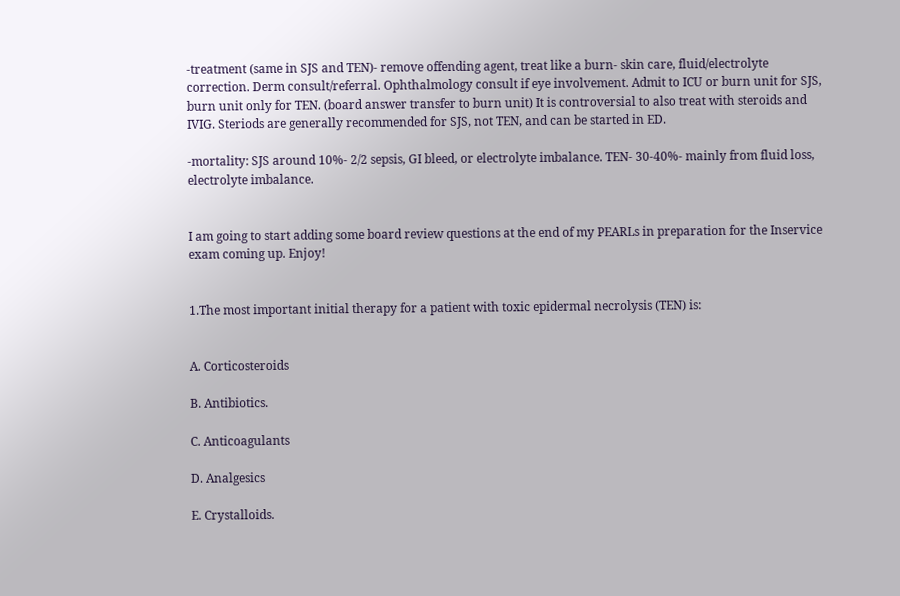-treatment (same in SJS and TEN)- remove offending agent, treat like a burn- skin care, fluid/electrolyte correction. Derm consult/referral. Ophthalmology consult if eye involvement. Admit to ICU or burn unit for SJS, burn unit only for TEN. (board answer transfer to burn unit) It is controversial to also treat with steroids and IVIG. Steriods are generally recommended for SJS, not TEN, and can be started in ED.

-mortality: SJS around 10%- 2/2 sepsis, GI bleed, or electrolyte imbalance. TEN- 30-40%- mainly from fluid loss, electrolyte imbalance.


I am going to start adding some board review questions at the end of my PEARLs in preparation for the Inservice exam coming up. Enjoy!


1.The most important initial therapy for a patient with toxic epidermal necrolysis (TEN) is:


A. Corticosteroids

B. Antibiotics.

C. Anticoagulants

D. Analgesics

E. Crystalloids.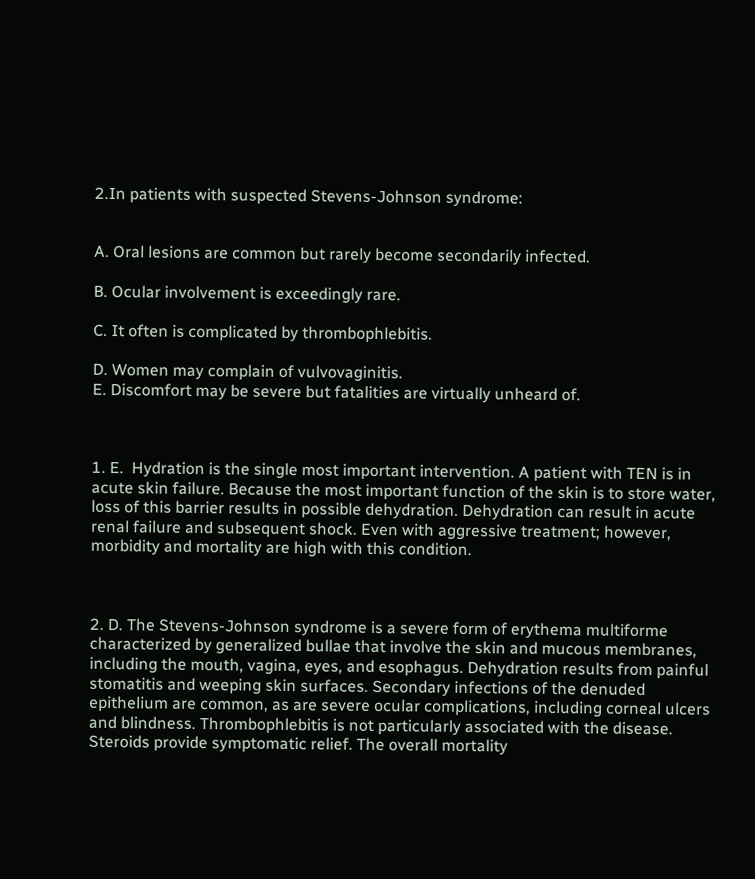2.In patients with suspected Stevens-Johnson syndrome:


A. Oral lesions are common but rarely become secondarily infected.

B. Ocular involvement is exceedingly rare.

C. It often is complicated by thrombophlebitis.

D. Women may complain of vulvovaginitis.
E. Discomfort may be severe but fatalities are virtually unheard of.



1. E.  Hydration is the single most important intervention. A patient with TEN is in acute skin failure. Because the most important function of the skin is to store water, loss of this barrier results in possible dehydration. Dehydration can result in acute renal failure and subsequent shock. Even with aggressive treatment; however, morbidity and mortality are high with this condition.



2. D. The Stevens-Johnson syndrome is a severe form of erythema multiforme characterized by generalized bullae that involve the skin and mucous membranes, including the mouth, vagina, eyes, and esophagus. Dehydration results from painful stomatitis and weeping skin surfaces. Secondary infections of the denuded epithelium are common, as are severe ocular complications, including corneal ulcers and blindness. Thrombophlebitis is not particularly associated with the disease. Steroids provide symptomatic relief. The overall mortality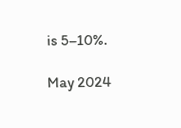is 5–10%.

May 2024